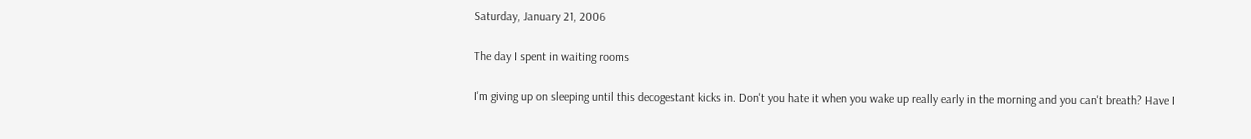Saturday, January 21, 2006

The day I spent in waiting rooms

I'm giving up on sleeping until this decogestant kicks in. Don't you hate it when you wake up really early in the morning and you can't breath? Have I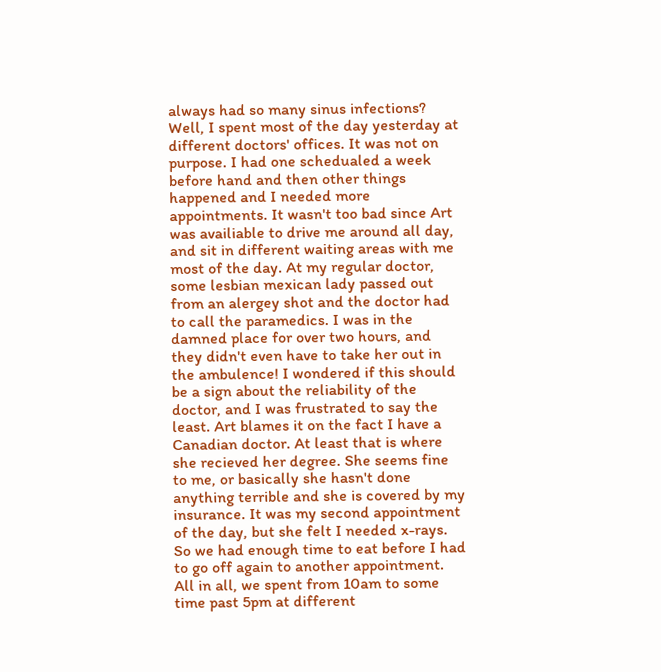always had so many sinus infections? Well, I spent most of the day yesterday at different doctors' offices. It was not on purpose. I had one schedualed a week before hand and then other things happened and I needed more appointments. It wasn't too bad since Art was availiable to drive me around all day, and sit in different waiting areas with me most of the day. At my regular doctor, some lesbian mexican lady passed out from an alergey shot and the doctor had to call the paramedics. I was in the damned place for over two hours, and they didn't even have to take her out in the ambulence! I wondered if this should be a sign about the reliability of the doctor, and I was frustrated to say the least. Art blames it on the fact I have a Canadian doctor. At least that is where she recieved her degree. She seems fine to me, or basically she hasn't done anything terrible and she is covered by my insurance. It was my second appointment of the day, but she felt I needed x-rays. So we had enough time to eat before I had to go off again to another appointment. All in all, we spent from 10am to some time past 5pm at different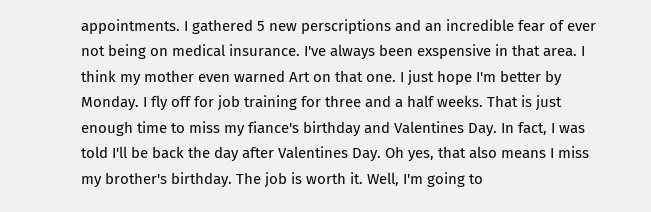appointments. I gathered 5 new perscriptions and an incredible fear of ever not being on medical insurance. I've always been exspensive in that area. I think my mother even warned Art on that one. I just hope I'm better by Monday. I fly off for job training for three and a half weeks. That is just enough time to miss my fiance's birthday and Valentines Day. In fact, I was told I'll be back the day after Valentines Day. Oh yes, that also means I miss my brother's birthday. The job is worth it. Well, I'm going to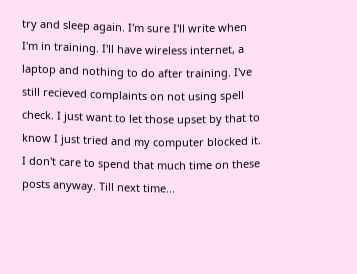try and sleep again. I'm sure I'll write when I'm in training. I'll have wireless internet, a laptop and nothing to do after training. I've still recieved complaints on not using spell check. I just want to let those upset by that to know I just tried and my computer blocked it. I don't care to spend that much time on these posts anyway. Till next time...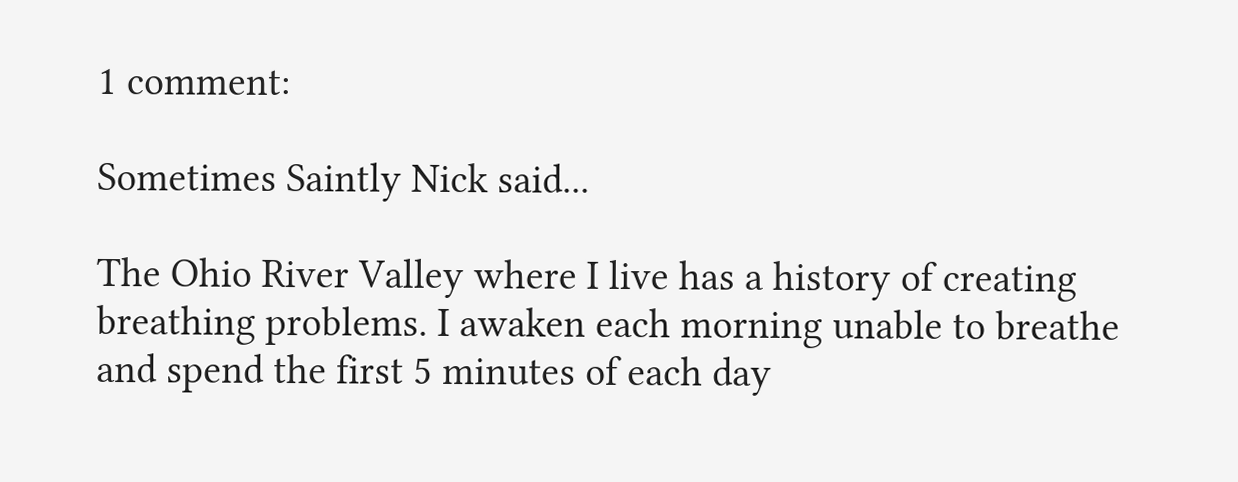1 comment:

Sometimes Saintly Nick said...

The Ohio River Valley where I live has a history of creating breathing problems. I awaken each morning unable to breathe and spend the first 5 minutes of each day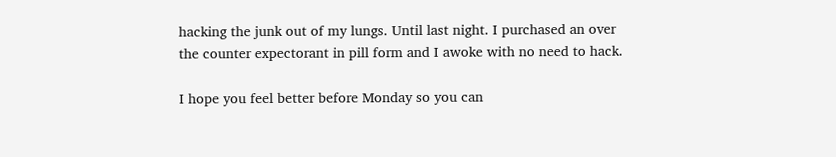hacking the junk out of my lungs. Until last night. I purchased an over the counter expectorant in pill form and I awoke with no need to hack.

I hope you feel better before Monday so you can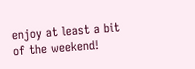enjoy at least a bit of the weekend!